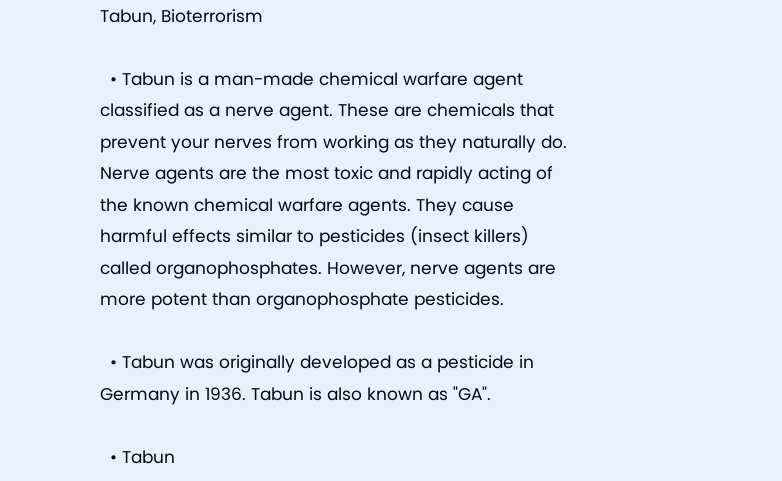Tabun, Bioterrorism

  • Tabun is a man-made chemical warfare agent classified as a nerve agent. These are chemicals that prevent your nerves from working as they naturally do. Nerve agents are the most toxic and rapidly acting of the known chemical warfare agents. They cause harmful effects similar to pesticides (insect killers) called organophosphates. However, nerve agents are more potent than organophosphate pesticides.

  • Tabun was originally developed as a pesticide in Germany in 1936. Tabun is also known as "GA".

  • Tabun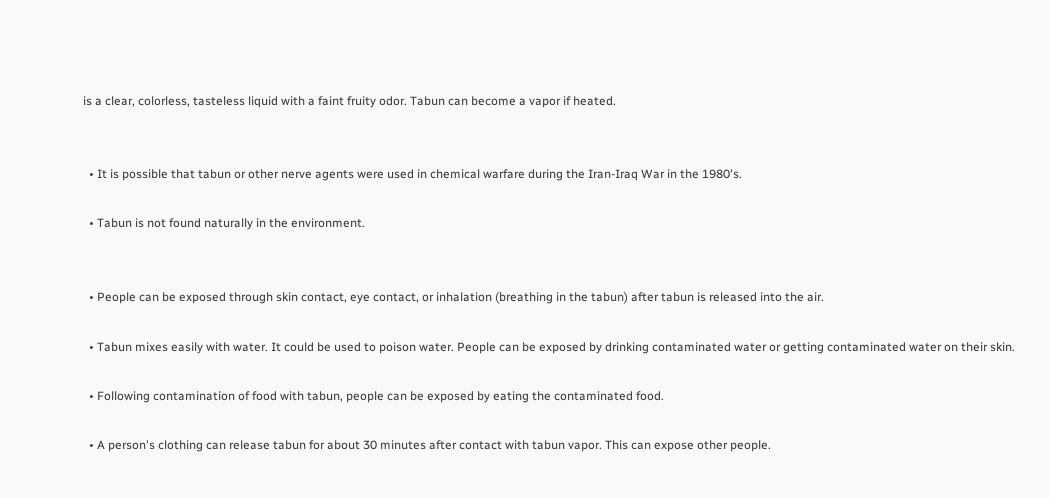is a clear, colorless, tasteless liquid with a faint fruity odor. Tabun can become a vapor if heated.


  • It is possible that tabun or other nerve agents were used in chemical warfare during the Iran-Iraq War in the 1980's.

  • Tabun is not found naturally in the environment.


  • People can be exposed through skin contact, eye contact, or inhalation (breathing in the tabun) after tabun is released into the air.

  • Tabun mixes easily with water. It could be used to poison water. People can be exposed by drinking contaminated water or getting contaminated water on their skin.

  • Following contamination of food with tabun, people can be exposed by eating the contaminated food.

  • A person's clothing can release tabun for about 30 minutes after contact with tabun vapor. This can expose other people.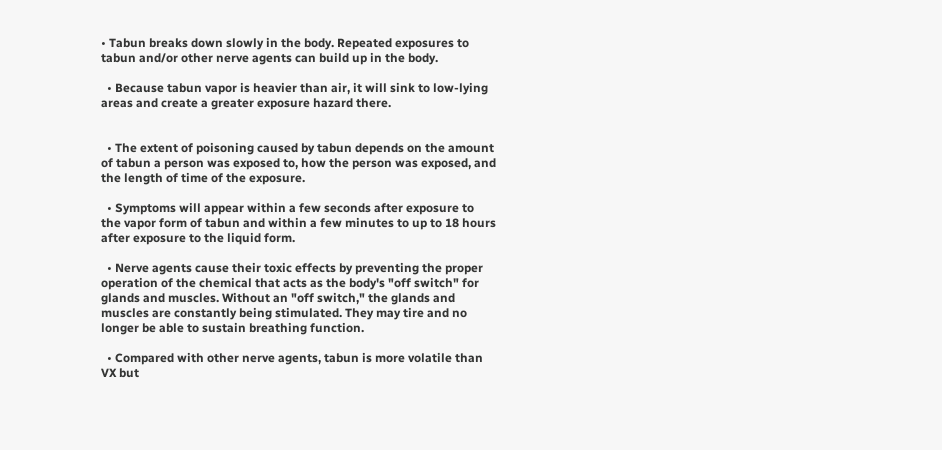• Tabun breaks down slowly in the body. Repeated exposures to tabun and/or other nerve agents can build up in the body.

  • Because tabun vapor is heavier than air, it will sink to low-lying areas and create a greater exposure hazard there.


  • The extent of poisoning caused by tabun depends on the amount of tabun a person was exposed to, how the person was exposed, and the length of time of the exposure.

  • Symptoms will appear within a few seconds after exposure to the vapor form of tabun and within a few minutes to up to 18 hours after exposure to the liquid form.

  • Nerve agents cause their toxic effects by preventing the proper operation of the chemical that acts as the body's "off switch" for glands and muscles. Without an "off switch," the glands and muscles are constantly being stimulated. They may tire and no longer be able to sustain breathing function.

  • Compared with other nerve agents, tabun is more volatile than VX but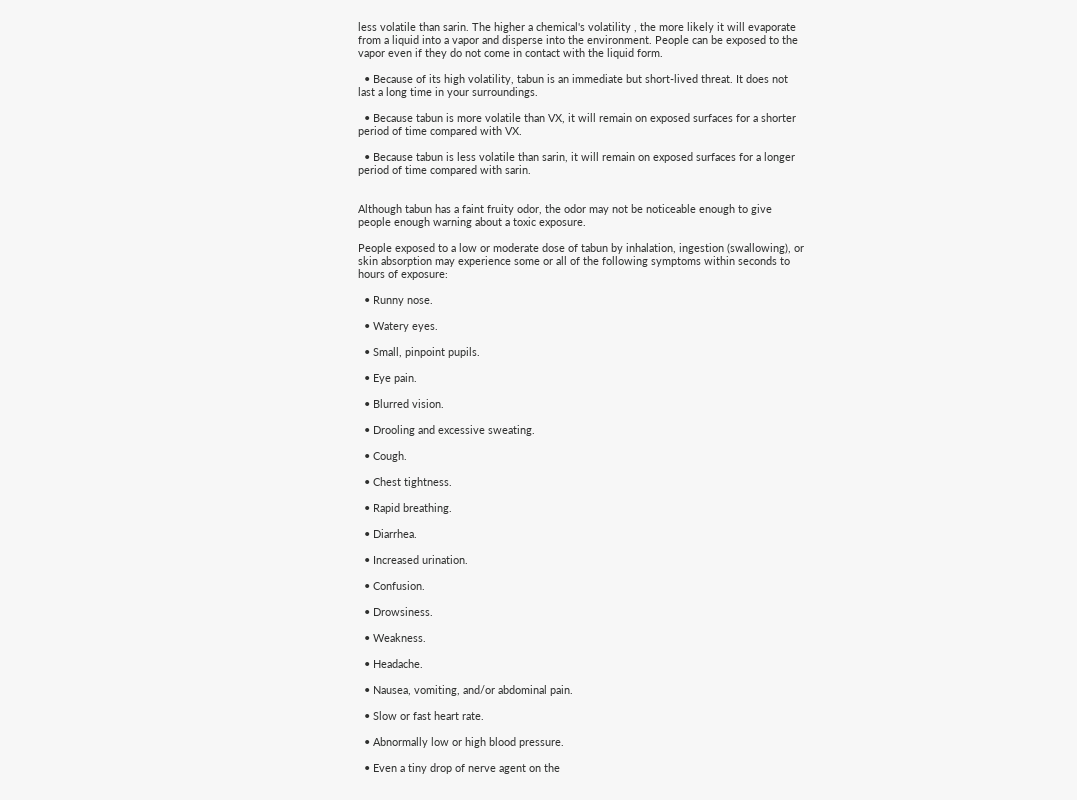less volatile than sarin. The higher a chemical's volatility , the more likely it will evaporate from a liquid into a vapor and disperse into the environment. People can be exposed to the vapor even if they do not come in contact with the liquid form.

  • Because of its high volatility, tabun is an immediate but short-lived threat. It does not last a long time in your surroundings.

  • Because tabun is more volatile than VX, it will remain on exposed surfaces for a shorter period of time compared with VX.

  • Because tabun is less volatile than sarin, it will remain on exposed surfaces for a longer period of time compared with sarin.


Although tabun has a faint fruity odor, the odor may not be noticeable enough to give people enough warning about a toxic exposure.

People exposed to a low or moderate dose of tabun by inhalation, ingestion (swallowing), or skin absorption may experience some or all of the following symptoms within seconds to hours of exposure:

  • Runny nose.

  • Watery eyes.

  • Small, pinpoint pupils.

  • Eye pain.

  • Blurred vision.

  • Drooling and excessive sweating.

  • Cough.

  • Chest tightness.

  • Rapid breathing.

  • Diarrhea.

  • Increased urination.

  • Confusion.

  • Drowsiness.

  • Weakness.

  • Headache.

  • Nausea, vomiting, and/or abdominal pain.

  • Slow or fast heart rate.

  • Abnormally low or high blood pressure.

  • Even a tiny drop of nerve agent on the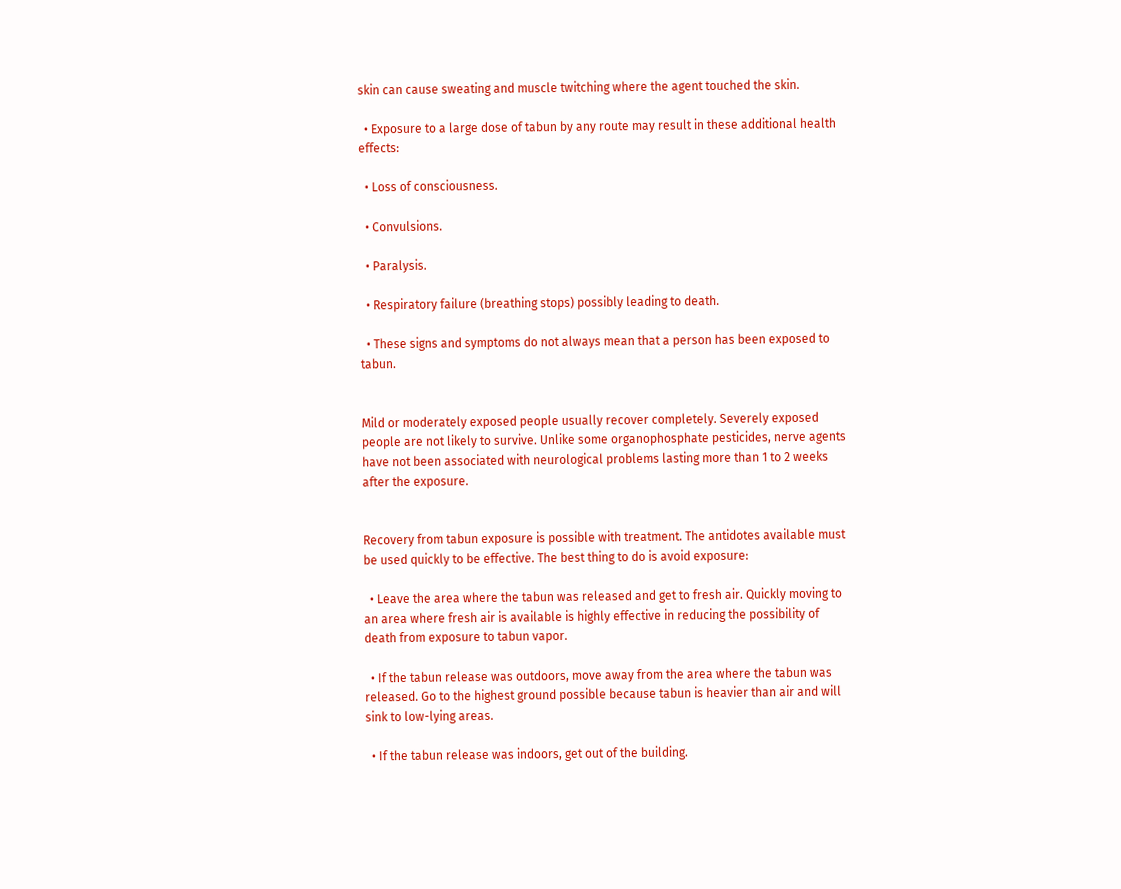skin can cause sweating and muscle twitching where the agent touched the skin.

  • Exposure to a large dose of tabun by any route may result in these additional health effects:

  • Loss of consciousness.

  • Convulsions.

  • Paralysis.

  • Respiratory failure (breathing stops) possibly leading to death.

  • These signs and symptoms do not always mean that a person has been exposed to tabun.


Mild or moderately exposed people usually recover completely. Severely exposed people are not likely to survive. Unlike some organophosphate pesticides, nerve agents have not been associated with neurological problems lasting more than 1 to 2 weeks after the exposure.


Recovery from tabun exposure is possible with treatment. The antidotes available must be used quickly to be effective. The best thing to do is avoid exposure:

  • Leave the area where the tabun was released and get to fresh air. Quickly moving to an area where fresh air is available is highly effective in reducing the possibility of death from exposure to tabun vapor.

  • If the tabun release was outdoors, move away from the area where the tabun was released. Go to the highest ground possible because tabun is heavier than air and will sink to low-lying areas.

  • If the tabun release was indoors, get out of the building.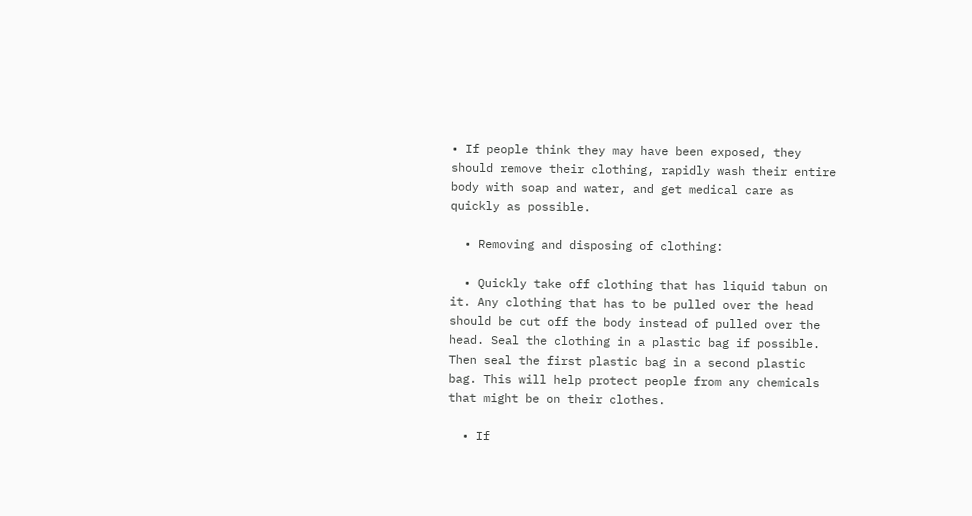• If people think they may have been exposed, they should remove their clothing, rapidly wash their entire body with soap and water, and get medical care as quickly as possible.

  • Removing and disposing of clothing:

  • Quickly take off clothing that has liquid tabun on it. Any clothing that has to be pulled over the head should be cut off the body instead of pulled over the head. Seal the clothing in a plastic bag if possible. Then seal the first plastic bag in a second plastic bag. This will help protect people from any chemicals that might be on their clothes.

  • If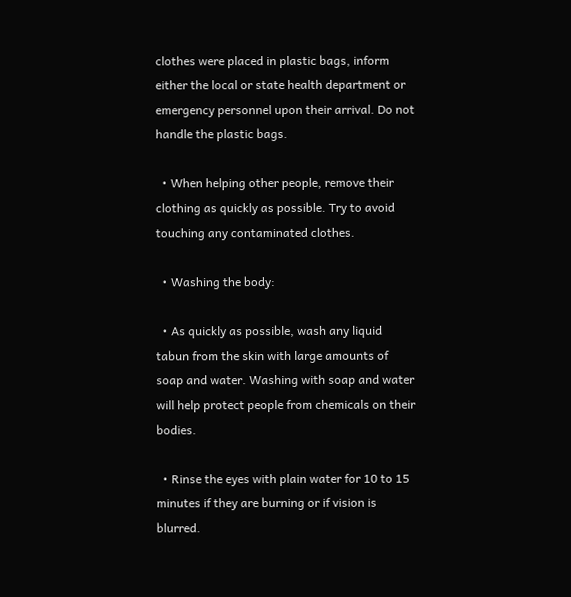clothes were placed in plastic bags, inform either the local or state health department or emergency personnel upon their arrival. Do not handle the plastic bags.

  • When helping other people, remove their clothing as quickly as possible. Try to avoid touching any contaminated clothes.

  • Washing the body:

  • As quickly as possible, wash any liquid tabun from the skin with large amounts of soap and water. Washing with soap and water will help protect people from chemicals on their bodies.

  • Rinse the eyes with plain water for 10 to 15 minutes if they are burning or if vision is blurred.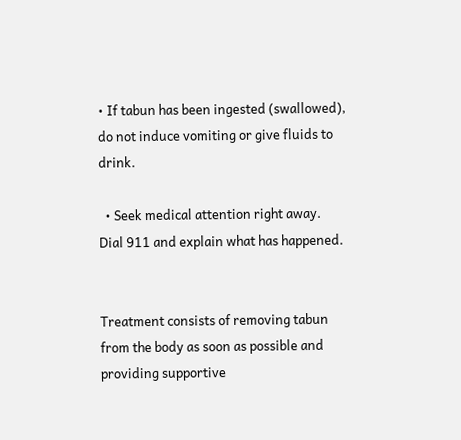• If tabun has been ingested (swallowed), do not induce vomiting or give fluids to drink.

  • Seek medical attention right away. Dial 911 and explain what has happened.


Treatment consists of removing tabun from the body as soon as possible and providing supportive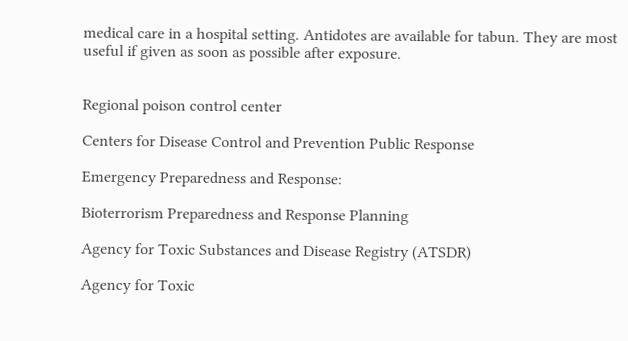medical care in a hospital setting. Antidotes are available for tabun. They are most useful if given as soon as possible after exposure.


Regional poison control center

Centers for Disease Control and Prevention Public Response

Emergency Preparedness and Response:

Bioterrorism Preparedness and Response Planning

Agency for Toxic Substances and Disease Registry (ATSDR)

Agency for Toxic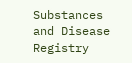Substances and Disease Registry